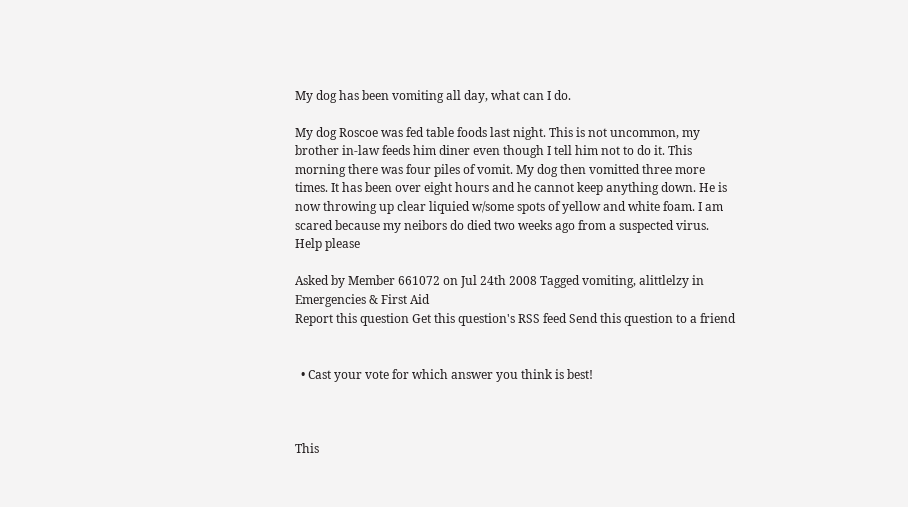My dog has been vomiting all day, what can I do.

My dog Roscoe was fed table foods last night. This is not uncommon, my brother in-law feeds him diner even though I tell him not to do it. This morning there was four piles of vomit. My dog then vomitted three more times. It has been over eight hours and he cannot keep anything down. He is now throwing up clear liquied w/some spots of yellow and white foam. I am scared because my neibors do died two weeks ago from a suspected virus. Help please

Asked by Member 661072 on Jul 24th 2008 Tagged vomiting, alittlelzy in Emergencies & First Aid
Report this question Get this question's RSS feed Send this question to a friend


  • Cast your vote for which answer you think is best!



This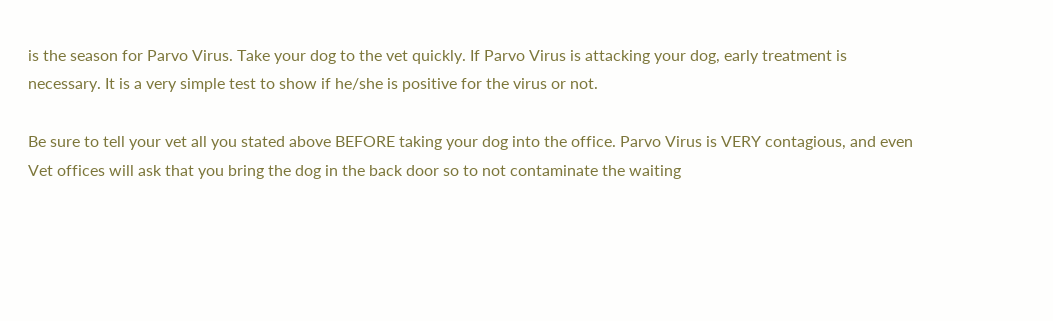is the season for Parvo Virus. Take your dog to the vet quickly. If Parvo Virus is attacking your dog, early treatment is necessary. It is a very simple test to show if he/she is positive for the virus or not.

Be sure to tell your vet all you stated above BEFORE taking your dog into the office. Parvo Virus is VERY contagious, and even Vet offices will ask that you bring the dog in the back door so to not contaminate the waiting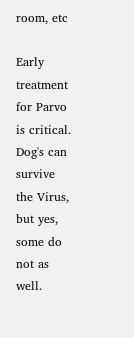room, etc

Early treatment for Parvo is critical. Dog's can survive the Virus, but yes, some do not as well.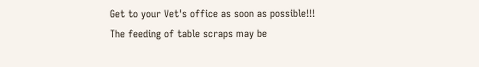Get to your Vet's office as soon as possible!!!
The feeding of table scraps may be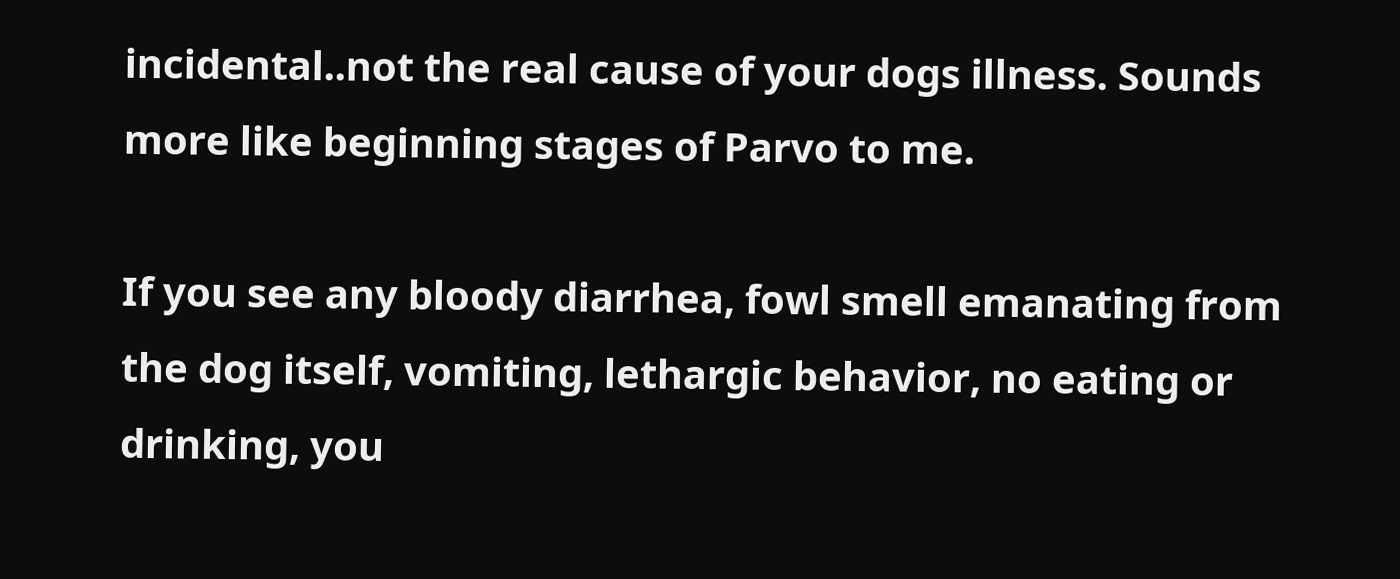incidental..not the real cause of your dogs illness. Sounds more like beginning stages of Parvo to me.

If you see any bloody diarrhea, fowl smell emanating from the dog itself, vomiting, lethargic behavior, no eating or drinking, you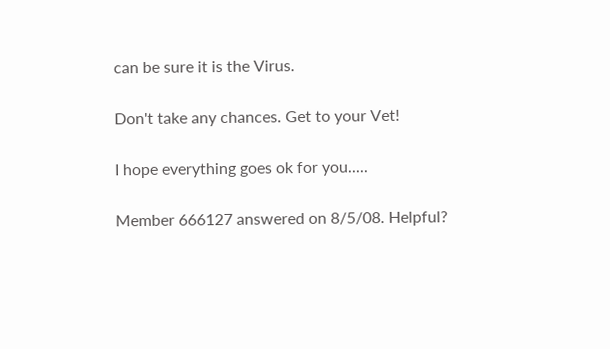can be sure it is the Virus.

Don't take any chances. Get to your Vet!

I hope everything goes ok for you.....

Member 666127 answered on 8/5/08. Helpful?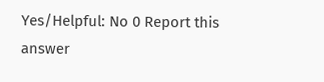Yes/Helpful: No 0 Report this answer